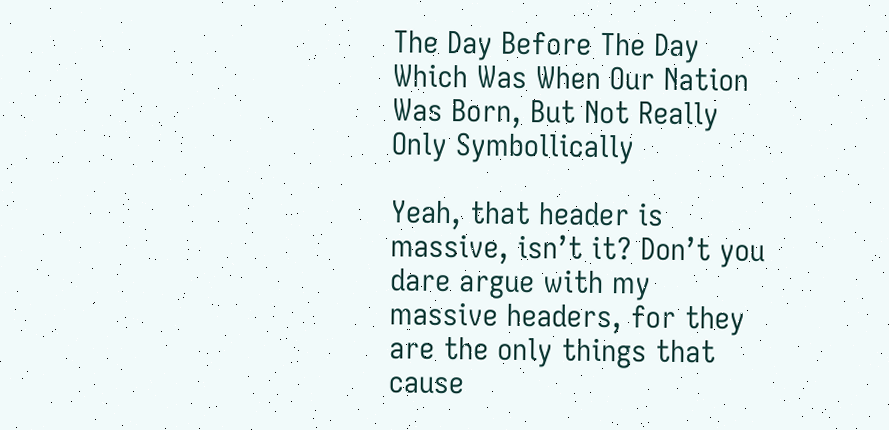The Day Before The Day Which Was When Our Nation Was Born, But Not Really Only Symbollically

Yeah, that header is massive, isn’t it? Don’t you dare argue with my massive headers, for they are the only things that cause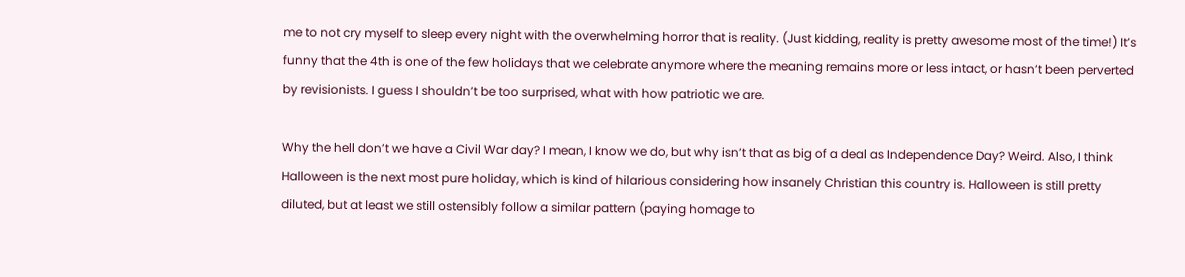me to not cry myself to sleep every night with the overwhelming horror that is reality. (Just kidding, reality is pretty awesome most of the time!) It’s funny that the 4th is one of the few holidays that we celebrate anymore where the meaning remains more or less intact, or hasn’t been perverted by revisionists. I guess I shouldn’t be too surprised, what with how patriotic we are.

Why the hell don’t we have a Civil War day? I mean, I know we do, but why isn’t that as big of a deal as Independence Day? Weird. Also, I think Halloween is the next most pure holiday, which is kind of hilarious considering how insanely Christian this country is. Halloween is still pretty diluted, but at least we still ostensibly follow a similar pattern (paying homage to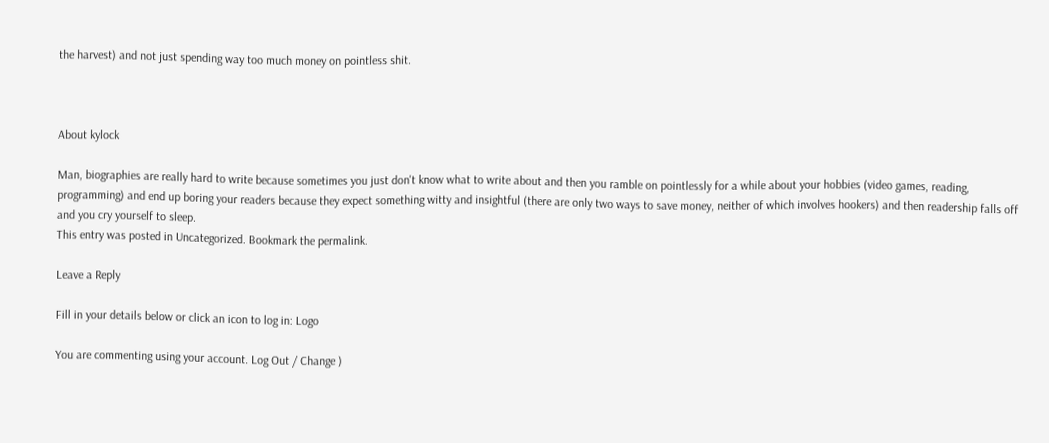the harvest) and not just spending way too much money on pointless shit.



About kylock

Man, biographies are really hard to write because sometimes you just don't know what to write about and then you ramble on pointlessly for a while about your hobbies (video games, reading, programming) and end up boring your readers because they expect something witty and insightful (there are only two ways to save money, neither of which involves hookers) and then readership falls off and you cry yourself to sleep.
This entry was posted in Uncategorized. Bookmark the permalink.

Leave a Reply

Fill in your details below or click an icon to log in: Logo

You are commenting using your account. Log Out / Change )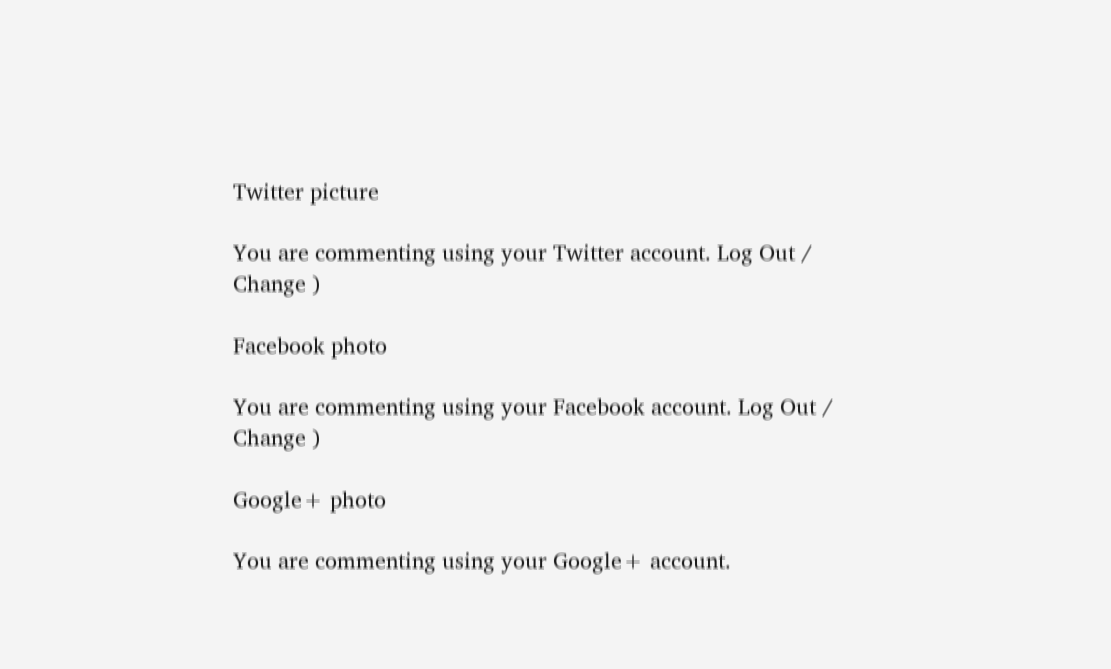Twitter picture

You are commenting using your Twitter account. Log Out / Change )

Facebook photo

You are commenting using your Facebook account. Log Out / Change )

Google+ photo

You are commenting using your Google+ account.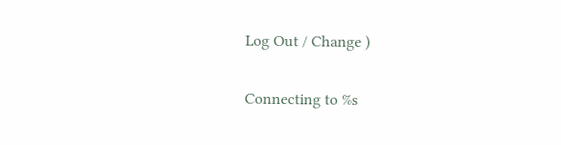Log Out / Change )

Connecting to %s